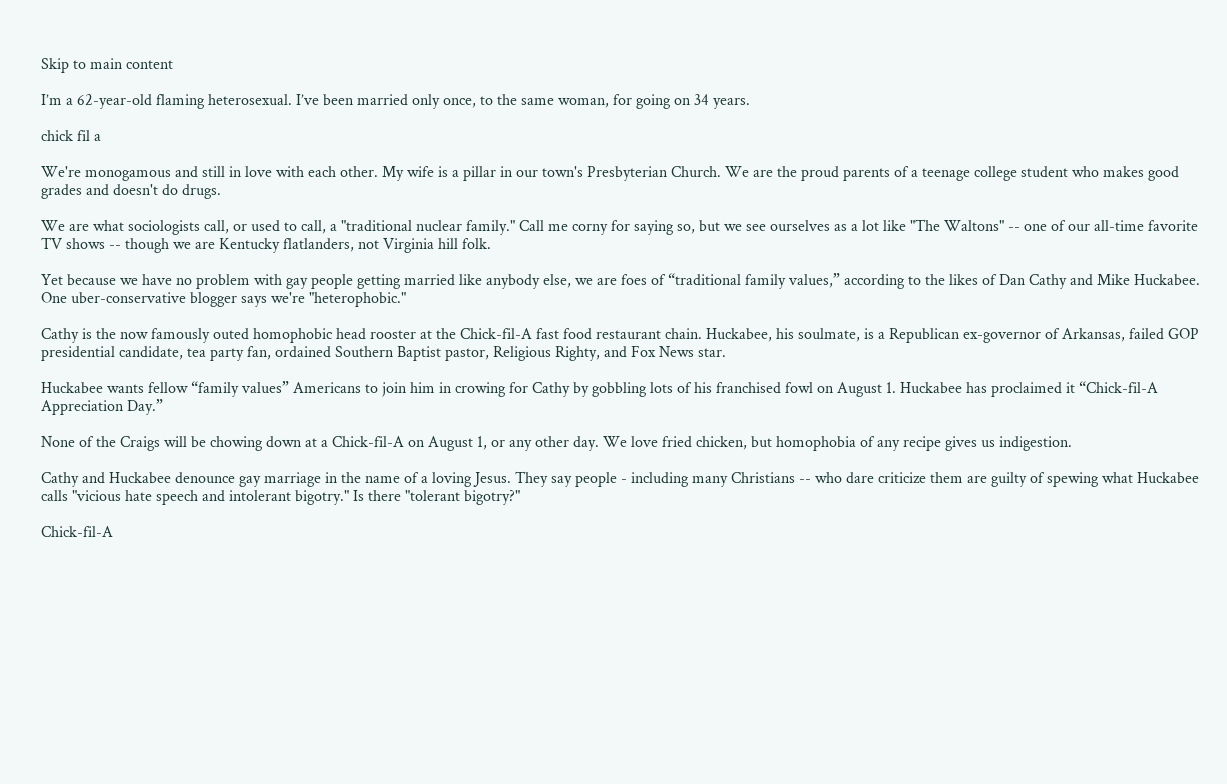Skip to main content

I’m a 62-year-old flaming heterosexual. I’ve been married only once, to the same woman, for going on 34 years.

chick fil a

We're monogamous and still in love with each other. My wife is a pillar in our town's Presbyterian Church. We are the proud parents of a teenage college student who makes good grades and doesn't do drugs.

We are what sociologists call, or used to call, a "traditional nuclear family." Call me corny for saying so, but we see ourselves as a lot like "The Waltons" -- one of our all-time favorite TV shows -- though we are Kentucky flatlanders, not Virginia hill folk.

Yet because we have no problem with gay people getting married like anybody else, we are foes of “traditional family values,” according to the likes of Dan Cathy and Mike Huckabee. One uber-conservative blogger says we're "heterophobic."

Cathy is the now famously outed homophobic head rooster at the Chick-fil-A fast food restaurant chain. Huckabee, his soulmate, is a Republican ex-governor of Arkansas, failed GOP presidential candidate, tea party fan, ordained Southern Baptist pastor, Religious Righty, and Fox News star.

Huckabee wants fellow “family values” Americans to join him in crowing for Cathy by gobbling lots of his franchised fowl on August 1. Huckabee has proclaimed it “Chick-fil-A Appreciation Day.”

None of the Craigs will be chowing down at a Chick-fil-A on August 1, or any other day. We love fried chicken, but homophobia of any recipe gives us indigestion.

Cathy and Huckabee denounce gay marriage in the name of a loving Jesus. They say people - including many Christians -- who dare criticize them are guilty of spewing what Huckabee calls "vicious hate speech and intolerant bigotry." Is there "tolerant bigotry?"

Chick-fil-A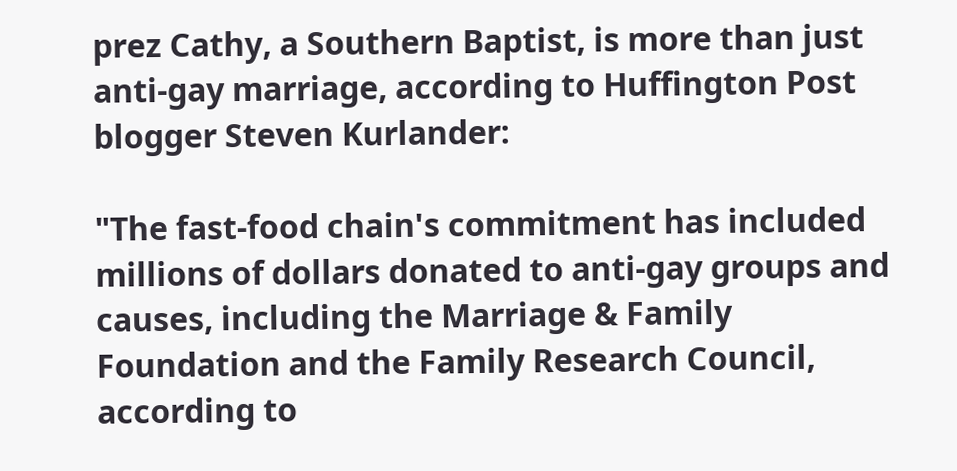prez Cathy, a Southern Baptist, is more than just anti-gay marriage, according to Huffington Post blogger Steven Kurlander:

"The fast-food chain's commitment has included millions of dollars donated to anti-gay groups and causes, including the Marriage & Family Foundation and the Family Research Council, according to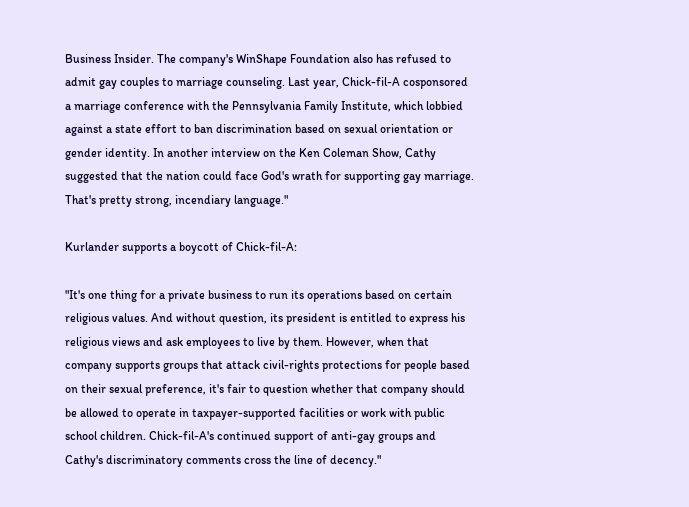Business Insider. The company's WinShape Foundation also has refused to admit gay couples to marriage counseling. Last year, Chick-fil-A cosponsored a marriage conference with the Pennsylvania Family Institute, which lobbied against a state effort to ban discrimination based on sexual orientation or gender identity. In another interview on the Ken Coleman Show, Cathy suggested that the nation could face God's wrath for supporting gay marriage. That's pretty strong, incendiary language."

Kurlander supports a boycott of Chick-fil-A:

"It's one thing for a private business to run its operations based on certain religious values. And without question, its president is entitled to express his religious views and ask employees to live by them. However, when that company supports groups that attack civil-rights protections for people based on their sexual preference, it's fair to question whether that company should be allowed to operate in taxpayer-supported facilities or work with public school children. Chick-fil-A's continued support of anti-gay groups and Cathy's discriminatory comments cross the line of decency."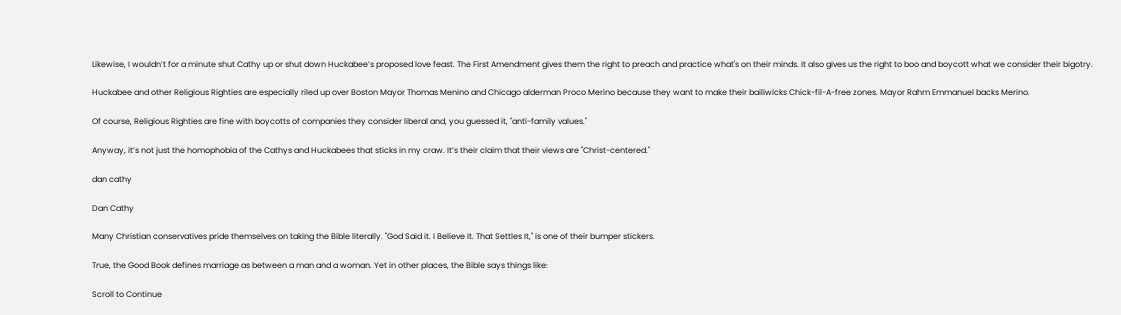Likewise, I wouldn’t for a minute shut Cathy up or shut down Huckabee’s proposed love feast. The First Amendment gives them the right to preach and practice what's on their minds. It also gives us the right to boo and boycott what we consider their bigotry.

Huckabee and other Religious Righties are especially riled up over Boston Mayor Thomas Menino and Chicago alderman Proco Merino because they want to make their bailiwicks Chick-fil-A-free zones. Mayor Rahm Emmanuel backs Merino.

Of course, Religious Righties are fine with boycotts of companies they consider liberal and, you guessed it, "anti-family values."

Anyway, it’s not just the homophobia of the Cathys and Huckabees that sticks in my craw. It’s their claim that their views are "Christ-centered."

dan cathy

Dan Cathy

Many Christian conservatives pride themselves on taking the Bible literally. "God Said it. I Believe It. That Settles It," is one of their bumper stickers.

True, the Good Book defines marriage as between a man and a woman. Yet in other places, the Bible says things like:

Scroll to Continue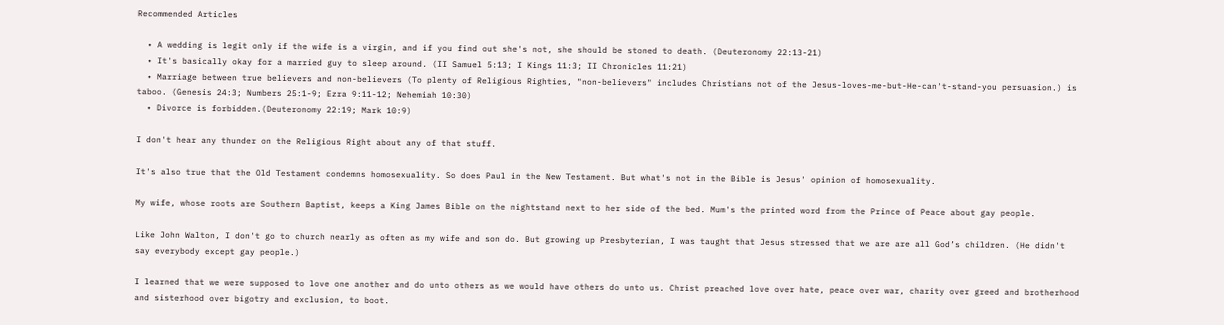Recommended Articles

  • A wedding is legit only if the wife is a virgin, and if you find out she's not, she should be stoned to death. (Deuteronomy 22:13-21)
  • It's basically okay for a married guy to sleep around. (II Samuel 5:13; I Kings 11:3; II Chronicles 11:21)
  • Marriage between true believers and non-believers (To plenty of Religious Righties, "non-believers" includes Christians not of the Jesus-loves-me-but-He-can't-stand-you persuasion.) is taboo. (Genesis 24:3; Numbers 25:1-9; Ezra 9:11-12; Nehemiah 10:30)
  • Divorce is forbidden.(Deuteronomy 22:19; Mark 10:9)

I don't hear any thunder on the Religious Right about any of that stuff.

It's also true that the Old Testament condemns homosexuality. So does Paul in the New Testament. But what's not in the Bible is Jesus' opinion of homosexuality.

My wife, whose roots are Southern Baptist, keeps a King James Bible on the nightstand next to her side of the bed. Mum's the printed word from the Prince of Peace about gay people.

Like John Walton, I don't go to church nearly as often as my wife and son do. But growing up Presbyterian, I was taught that Jesus stressed that we are are all God’s children. (He didn't say everybody except gay people.)

I learned that we were supposed to love one another and do unto others as we would have others do unto us. Christ preached love over hate, peace over war, charity over greed and brotherhood and sisterhood over bigotry and exclusion, to boot.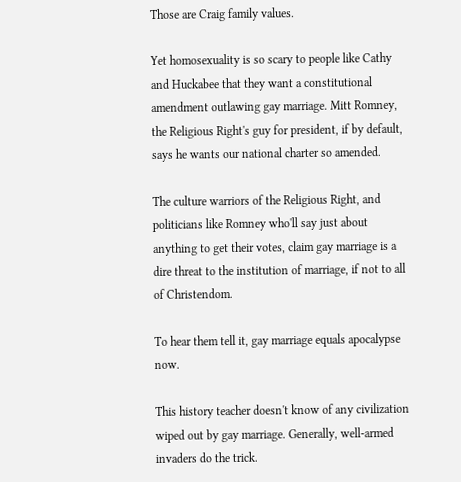Those are Craig family values.

Yet homosexuality is so scary to people like Cathy and Huckabee that they want a constitutional amendment outlawing gay marriage. Mitt Romney, the Religious Right's guy for president, if by default, says he wants our national charter so amended.

The culture warriors of the Religious Right, and politicians like Romney who'll say just about anything to get their votes, claim gay marriage is a dire threat to the institution of marriage, if not to all of Christendom.

To hear them tell it, gay marriage equals apocalypse now.

This history teacher doesn't know of any civilization wiped out by gay marriage. Generally, well-armed invaders do the trick.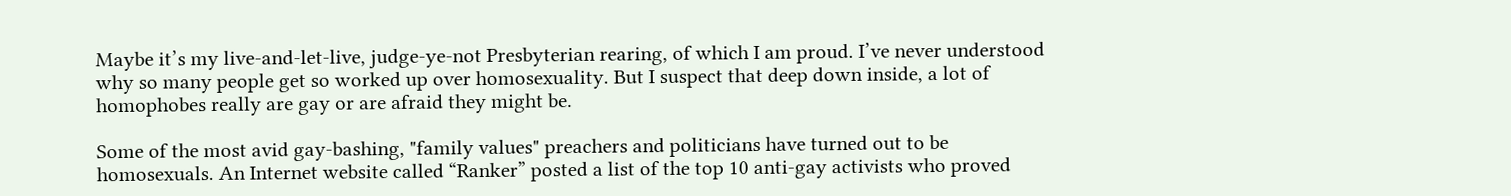Maybe it’s my live-and-let-live, judge-ye-not Presbyterian rearing, of which I am proud. I’ve never understood why so many people get so worked up over homosexuality. But I suspect that deep down inside, a lot of homophobes really are gay or are afraid they might be.

Some of the most avid gay-bashing, "family values" preachers and politicians have turned out to be homosexuals. An Internet website called “Ranker” posted a list of the top 10 anti-gay activists who proved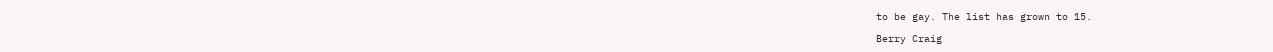to be gay. The list has grown to 15.

Berry Craig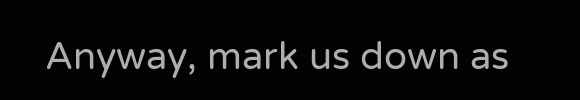Anyway, mark us down as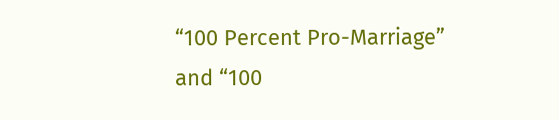“100 Percent Pro-Marriage” and “100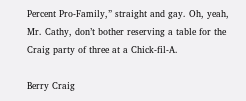Percent Pro-Family,” straight and gay. Oh, yeah, Mr. Cathy, don’t bother reserving a table for the Craig party of three at a Chick-fil-A.

Berry Craig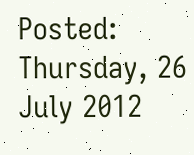Posted: Thursday, 26 July 2012